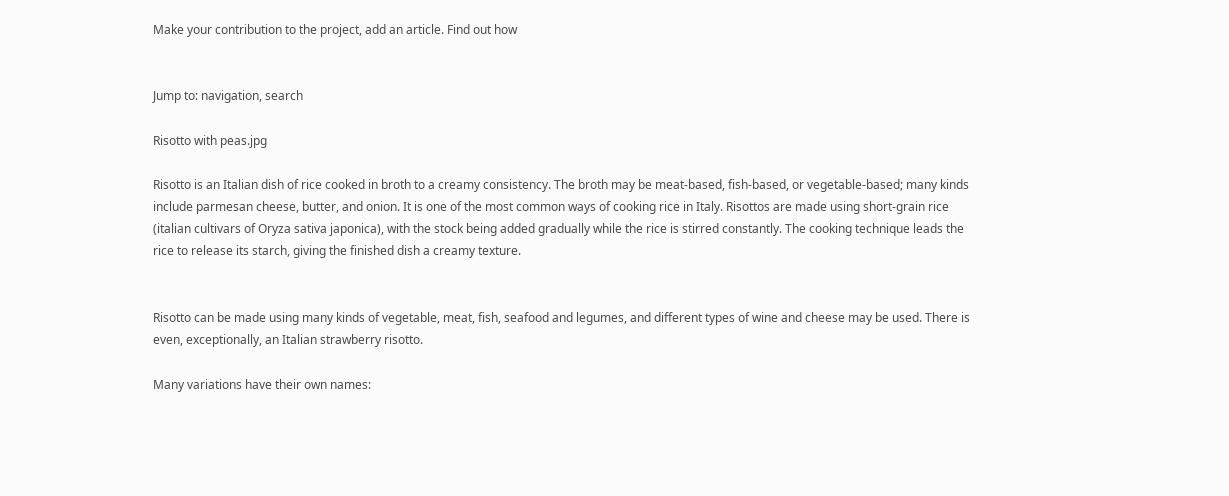Make your contribution to the project, add an article. Find out how


Jump to: navigation, search

Risotto with peas.jpg

Risotto is an Italian dish of rice cooked in broth to a creamy consistency. The broth may be meat-based, fish-based, or vegetable-based; many kinds include parmesan cheese, butter, and onion. It is one of the most common ways of cooking rice in Italy. Risottos are made using short-grain rice (italian cultivars of Oryza sativa japonica), with the stock being added gradually while the rice is stirred constantly. The cooking technique leads the rice to release its starch, giving the finished dish a creamy texture.


Risotto can be made using many kinds of vegetable, meat, fish, seafood and legumes, and different types of wine and cheese may be used. There is even, exceptionally, an Italian strawberry risotto.

Many variations have their own names: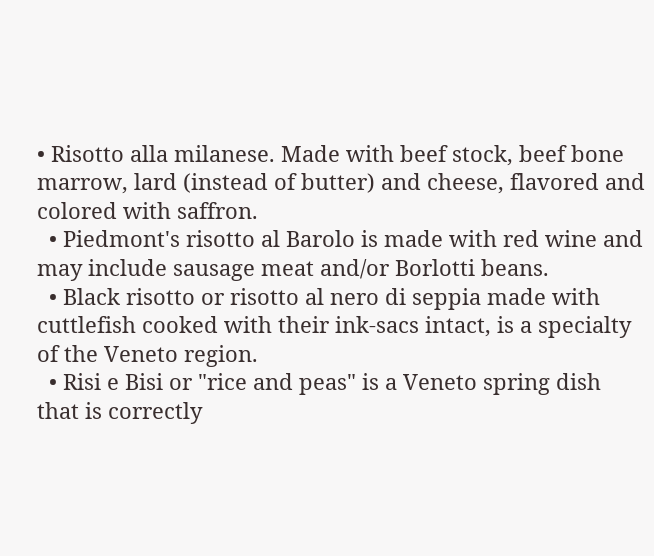• Risotto alla milanese. Made with beef stock, beef bone marrow, lard (instead of butter) and cheese, flavored and colored with saffron.
  • Piedmont's risotto al Barolo is made with red wine and may include sausage meat and/or Borlotti beans.
  • Black risotto or risotto al nero di seppia made with cuttlefish cooked with their ink-sacs intact, is a specialty of the Veneto region.
  • Risi e Bisi or "rice and peas" is a Veneto spring dish that is correctly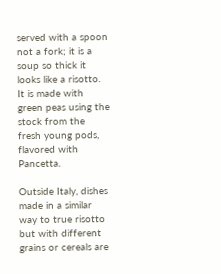served with a spoon not a fork; it is a soup so thick it looks like a risotto. It is made with green peas using the stock from the fresh young pods, flavored with Pancetta.

Outside Italy, dishes made in a similar way to true risotto but with different grains or cereals are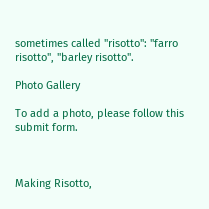sometimes called "risotto": "farro risotto", "barley risotto".

Photo Gallery

To add a photo, please follow this submit form.



Making Risotto,